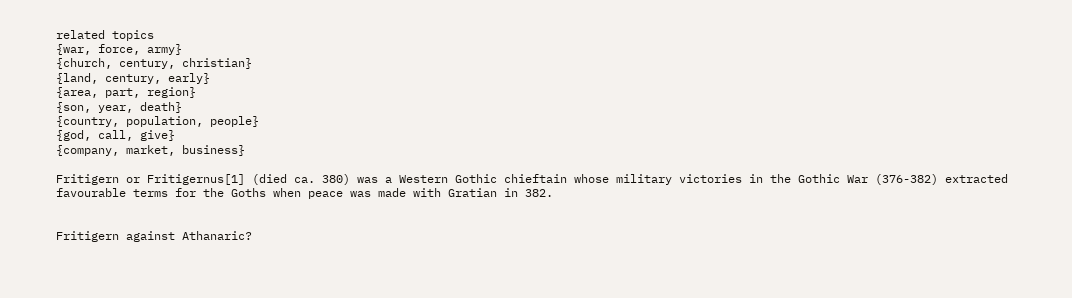related topics
{war, force, army}
{church, century, christian}
{land, century, early}
{area, part, region}
{son, year, death}
{country, population, people}
{god, call, give}
{company, market, business}

Fritigern or Fritigernus[1] (died ca. 380) was a Western Gothic chieftain whose military victories in the Gothic War (376-382) extracted favourable terms for the Goths when peace was made with Gratian in 382.


Fritigern against Athanaric?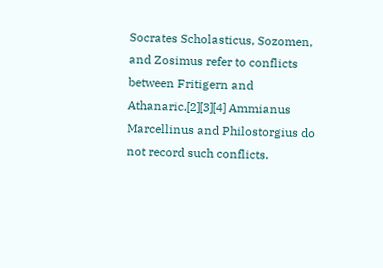Socrates Scholasticus, Sozomen, and Zosimus refer to conflicts between Fritigern and Athanaric.[2][3][4] Ammianus Marcellinus and Philostorgius do not record such conflicts.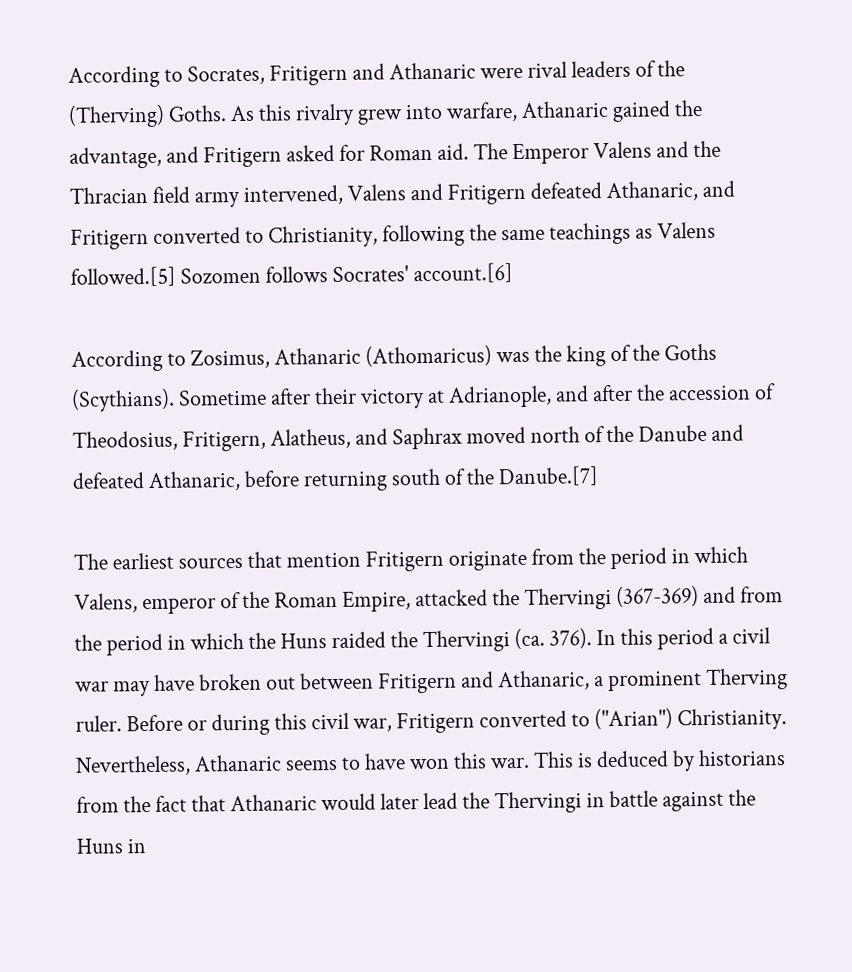According to Socrates, Fritigern and Athanaric were rival leaders of the (Therving) Goths. As this rivalry grew into warfare, Athanaric gained the advantage, and Fritigern asked for Roman aid. The Emperor Valens and the Thracian field army intervened, Valens and Fritigern defeated Athanaric, and Fritigern converted to Christianity, following the same teachings as Valens followed.[5] Sozomen follows Socrates' account.[6]

According to Zosimus, Athanaric (Athomaricus) was the king of the Goths (Scythians). Sometime after their victory at Adrianople, and after the accession of Theodosius, Fritigern, Alatheus, and Saphrax moved north of the Danube and defeated Athanaric, before returning south of the Danube.[7]

The earliest sources that mention Fritigern originate from the period in which Valens, emperor of the Roman Empire, attacked the Thervingi (367-369) and from the period in which the Huns raided the Thervingi (ca. 376). In this period a civil war may have broken out between Fritigern and Athanaric, a prominent Therving ruler. Before or during this civil war, Fritigern converted to ("Arian") Christianity. Nevertheless, Athanaric seems to have won this war. This is deduced by historians from the fact that Athanaric would later lead the Thervingi in battle against the Huns in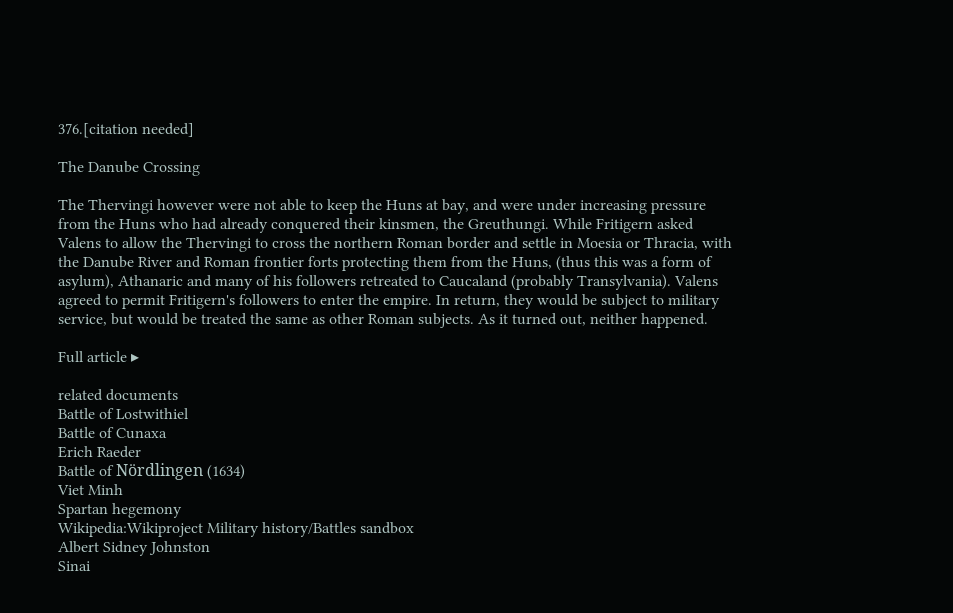376.[citation needed]

The Danube Crossing

The Thervingi however were not able to keep the Huns at bay, and were under increasing pressure from the Huns who had already conquered their kinsmen, the Greuthungi. While Fritigern asked Valens to allow the Thervingi to cross the northern Roman border and settle in Moesia or Thracia, with the Danube River and Roman frontier forts protecting them from the Huns, (thus this was a form of asylum), Athanaric and many of his followers retreated to Caucaland (probably Transylvania). Valens agreed to permit Fritigern's followers to enter the empire. In return, they would be subject to military service, but would be treated the same as other Roman subjects. As it turned out, neither happened.

Full article ▸

related documents
Battle of Lostwithiel
Battle of Cunaxa
Erich Raeder
Battle of Nördlingen (1634)
Viet Minh
Spartan hegemony
Wikipedia:Wikiproject Military history/Battles sandbox
Albert Sidney Johnston
Sinai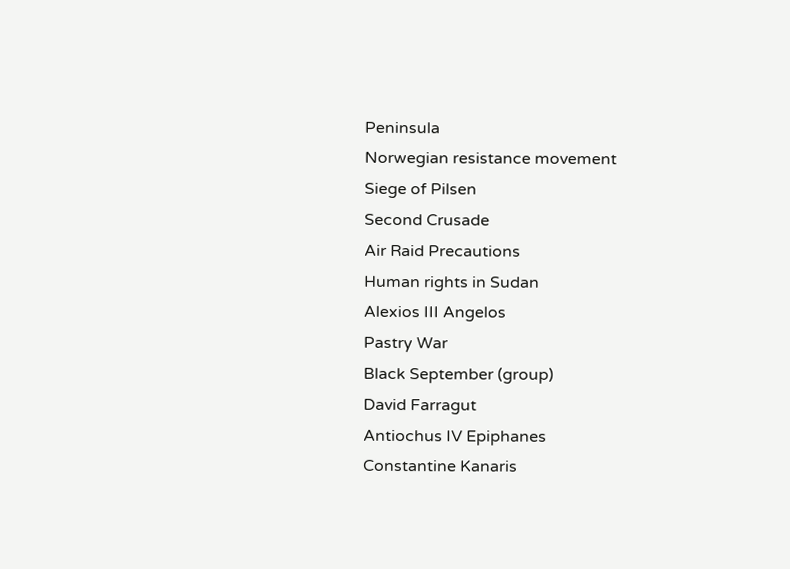Peninsula
Norwegian resistance movement
Siege of Pilsen
Second Crusade
Air Raid Precautions
Human rights in Sudan
Alexios III Angelos
Pastry War
Black September (group)
David Farragut
Antiochus IV Epiphanes
Constantine Kanaris